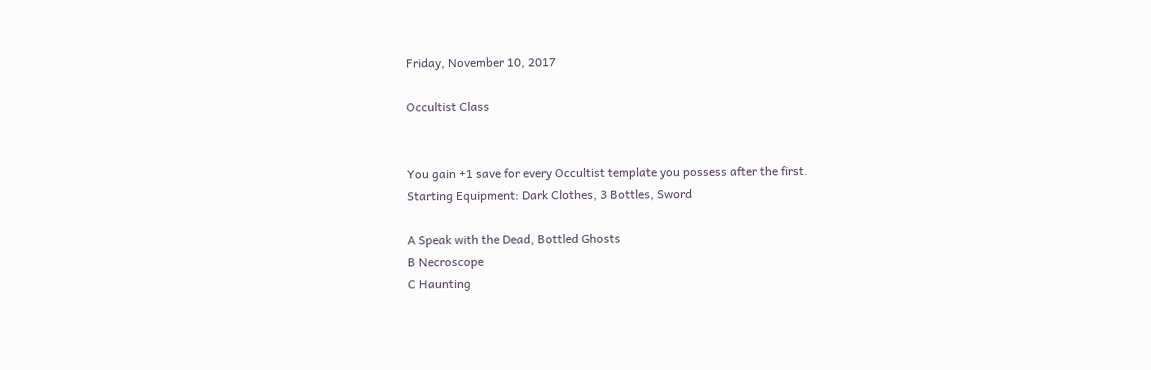Friday, November 10, 2017

Occultist Class


You gain +1 save for every Occultist template you possess after the first.
Starting Equipment: Dark Clothes, 3 Bottles, Sword

A Speak with the Dead, Bottled Ghosts
B Necroscope
C Haunting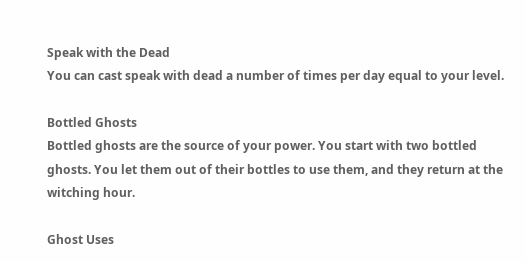Speak with the Dead
You can cast speak with dead a number of times per day equal to your level.

Bottled Ghosts
Bottled ghosts are the source of your power. You start with two bottled ghosts. You let them out of their bottles to use them, and they return at the witching hour.

Ghost Uses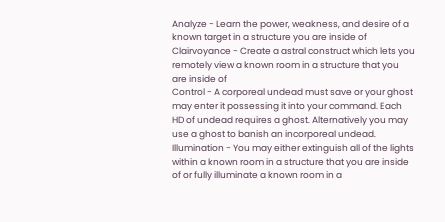Analyze - Learn the power, weakness, and desire of a known target in a structure you are inside of
Clairvoyance - Create a astral construct which lets you remotely view a known room in a structure that you are inside of
Control - A corporeal undead must save or your ghost may enter it possessing it into your command. Each HD of undead requires a ghost. Alternatively you may use a ghost to banish an incorporeal undead.
Illumination - You may either extinguish all of the lights within a known room in a structure that you are inside of or fully illuminate a known room in a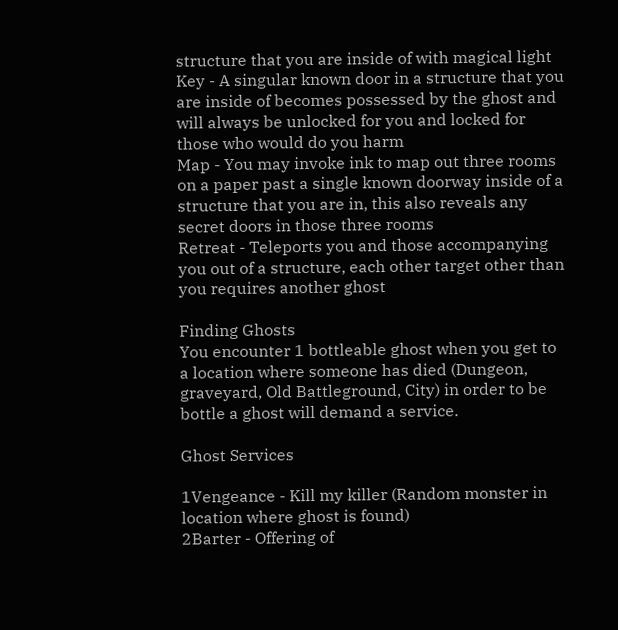structure that you are inside of with magical light
Key - A singular known door in a structure that you are inside of becomes possessed by the ghost and will always be unlocked for you and locked for those who would do you harm
Map - You may invoke ink to map out three rooms on a paper past a single known doorway inside of a structure that you are in, this also reveals any secret doors in those three rooms
Retreat - Teleports you and those accompanying you out of a structure, each other target other than you requires another ghost

Finding Ghosts
You encounter 1 bottleable ghost when you get to a location where someone has died (Dungeon, graveyard, Old Battleground, City) in order to be bottle a ghost will demand a service.

Ghost Services

1Vengeance - Kill my killer (Random monster in location where ghost is found)
2Barter - Offering of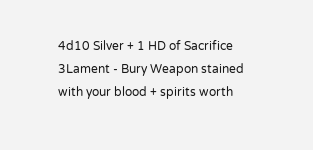4d10 Silver + 1 HD of Sacrifice
3Lament - Bury Weapon stained with your blood + spirits worth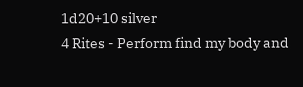1d20+10 silver
4 Rites - Perform find my body and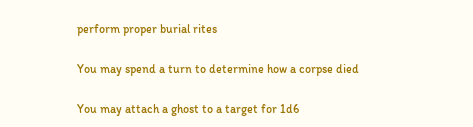perform proper burial rites

You may spend a turn to determine how a corpse died

You may attach a ghost to a target for 1d6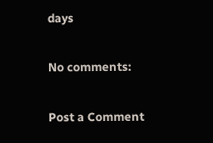days

No comments:

Post a Comment